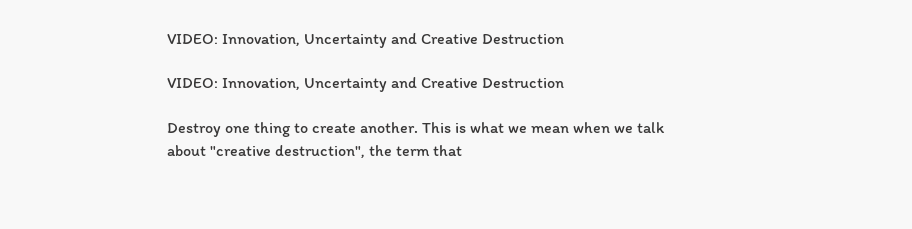VIDEO: Innovation, Uncertainty and Creative Destruction

VIDEO: Innovation, Uncertainty and Creative Destruction

Destroy one thing to create another. This is what we mean when we talk about "creative destruction", the term that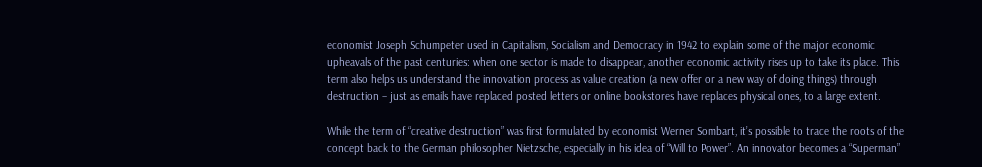economist Joseph Schumpeter used in Capitalism, Socialism and Democracy in 1942 to explain some of the major economic upheavals of the past centuries: when one sector is made to disappear, another economic activity rises up to take its place. This term also helps us understand the innovation process as value creation (a new offer or a new way of doing things) through destruction – just as emails have replaced posted letters or online bookstores have replaces physical ones, to a large extent.

While the term of “creative destruction” was first formulated by economist Werner Sombart, it’s possible to trace the roots of the concept back to the German philosopher Nietzsche, especially in his idea of “Will to Power”. An innovator becomes a “Superman”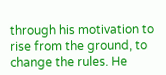through his motivation to rise from the ground, to change the rules. He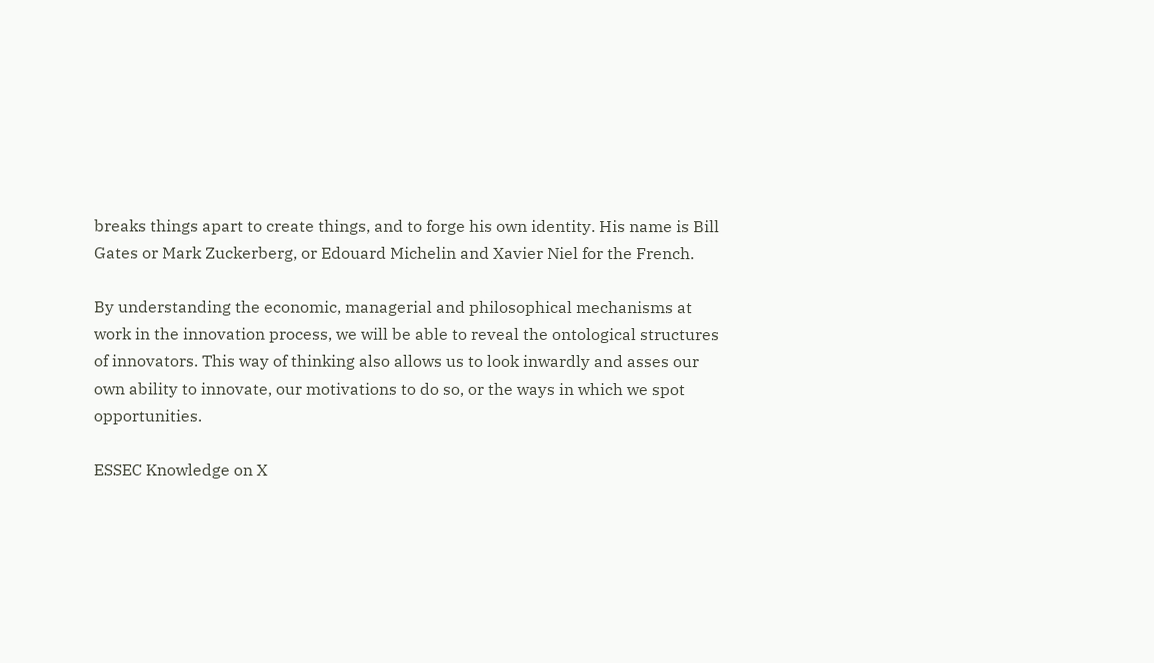breaks things apart to create things, and to forge his own identity. His name is Bill Gates or Mark Zuckerberg, or Edouard Michelin and Xavier Niel for the French.

By understanding the economic, managerial and philosophical mechanisms at work in the innovation process, we will be able to reveal the ontological structures of innovators. This way of thinking also allows us to look inwardly and asses our own ability to innovate, our motivations to do so, or the ways in which we spot opportunities.

ESSEC Knowledge on X